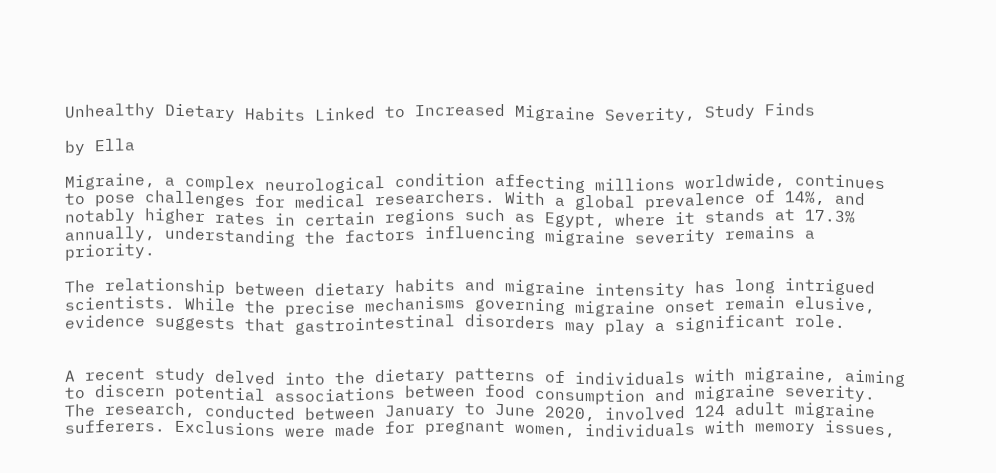Unhealthy Dietary Habits Linked to Increased Migraine Severity, Study Finds

by Ella

Migraine, a complex neurological condition affecting millions worldwide, continues to pose challenges for medical researchers. With a global prevalence of 14%, and notably higher rates in certain regions such as Egypt, where it stands at 17.3% annually, understanding the factors influencing migraine severity remains a priority.

The relationship between dietary habits and migraine intensity has long intrigued scientists. While the precise mechanisms governing migraine onset remain elusive, evidence suggests that gastrointestinal disorders may play a significant role.


A recent study delved into the dietary patterns of individuals with migraine, aiming to discern potential associations between food consumption and migraine severity. The research, conducted between January to June 2020, involved 124 adult migraine sufferers. Exclusions were made for pregnant women, individuals with memory issues,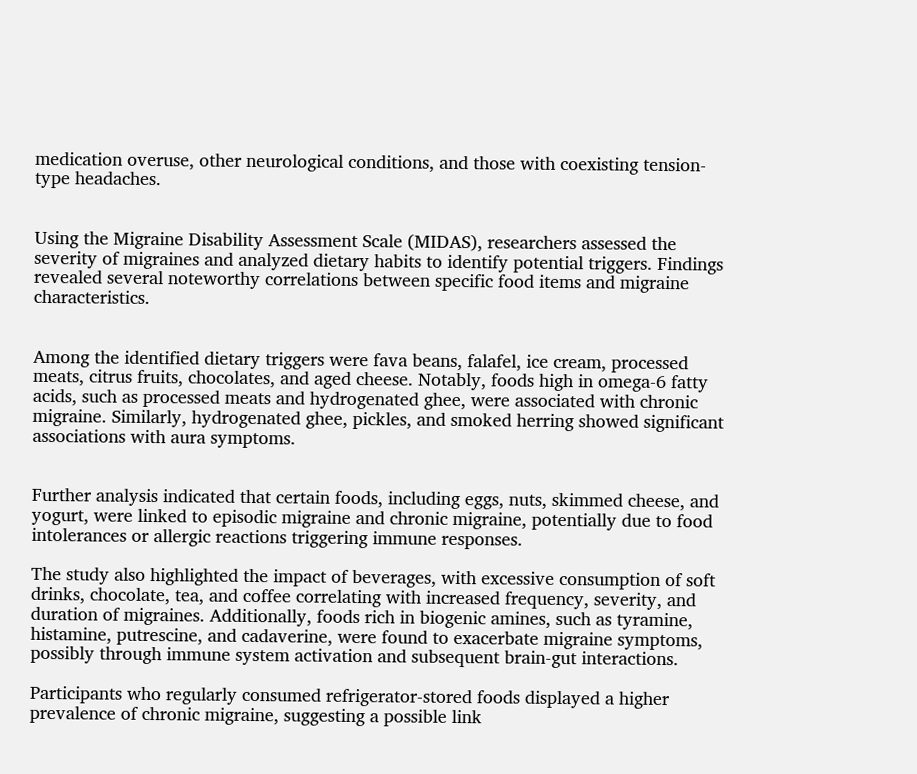medication overuse, other neurological conditions, and those with coexisting tension-type headaches.


Using the Migraine Disability Assessment Scale (MIDAS), researchers assessed the severity of migraines and analyzed dietary habits to identify potential triggers. Findings revealed several noteworthy correlations between specific food items and migraine characteristics.


Among the identified dietary triggers were fava beans, falafel, ice cream, processed meats, citrus fruits, chocolates, and aged cheese. Notably, foods high in omega-6 fatty acids, such as processed meats and hydrogenated ghee, were associated with chronic migraine. Similarly, hydrogenated ghee, pickles, and smoked herring showed significant associations with aura symptoms.


Further analysis indicated that certain foods, including eggs, nuts, skimmed cheese, and yogurt, were linked to episodic migraine and chronic migraine, potentially due to food intolerances or allergic reactions triggering immune responses.

The study also highlighted the impact of beverages, with excessive consumption of soft drinks, chocolate, tea, and coffee correlating with increased frequency, severity, and duration of migraines. Additionally, foods rich in biogenic amines, such as tyramine, histamine, putrescine, and cadaverine, were found to exacerbate migraine symptoms, possibly through immune system activation and subsequent brain-gut interactions.

Participants who regularly consumed refrigerator-stored foods displayed a higher prevalence of chronic migraine, suggesting a possible link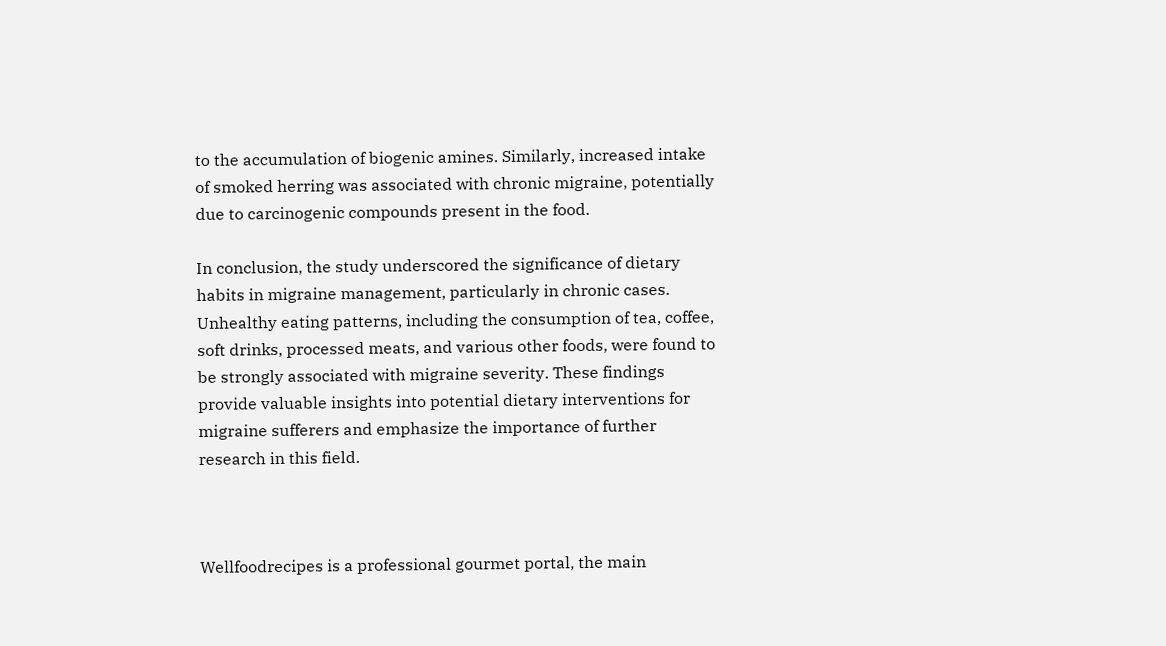to the accumulation of biogenic amines. Similarly, increased intake of smoked herring was associated with chronic migraine, potentially due to carcinogenic compounds present in the food.

In conclusion, the study underscored the significance of dietary habits in migraine management, particularly in chronic cases. Unhealthy eating patterns, including the consumption of tea, coffee, soft drinks, processed meats, and various other foods, were found to be strongly associated with migraine severity. These findings provide valuable insights into potential dietary interventions for migraine sufferers and emphasize the importance of further research in this field.



Wellfoodrecipes is a professional gourmet portal, the main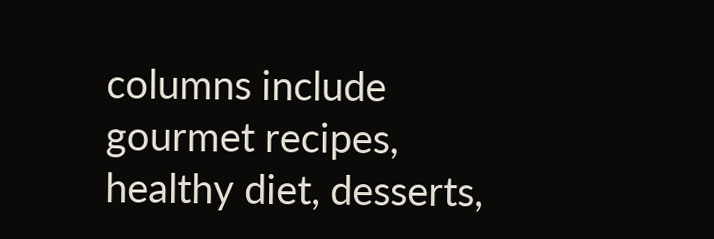columns include gourmet recipes, healthy diet, desserts,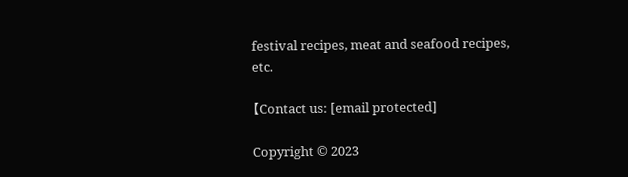festival recipes, meat and seafood recipes, etc.

【Contact us: [email protected]

Copyright © 2023